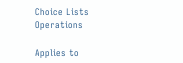Choice Lists Operations

Applies to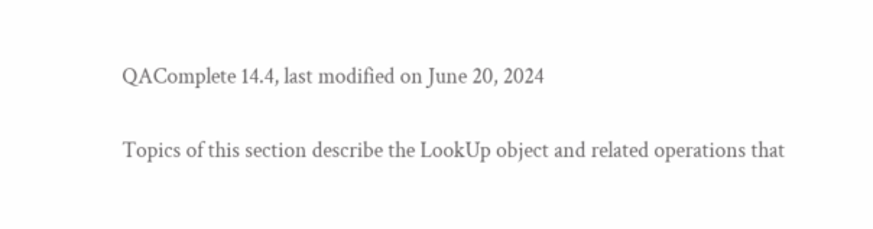QAComplete 14.4, last modified on June 20, 2024

Topics of this section describe the LookUp object and related operations that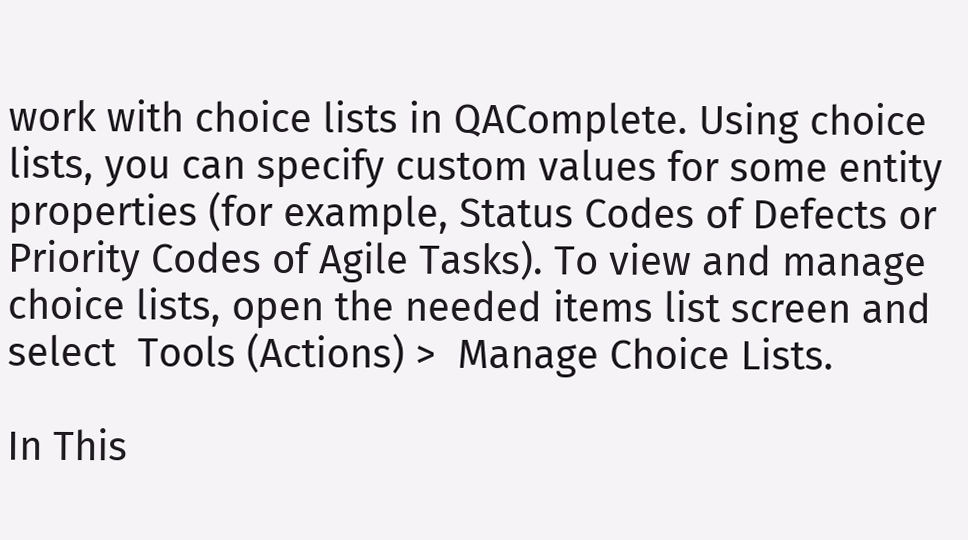work with choice lists in QAComplete. Using choice lists, you can specify custom values for some entity properties (for example, Status Codes of Defects or Priority Codes of Agile Tasks). To view and manage choice lists, open the needed items list screen and select  Tools (Actions) >  Manage Choice Lists.

In This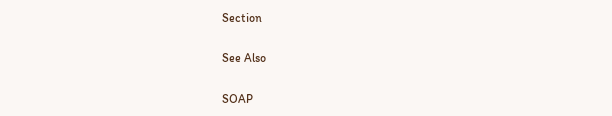Section

See Also

SOAP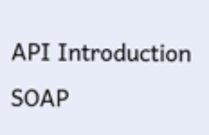API Introduction
SOAP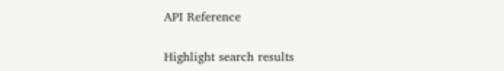API Reference

Highlight search results